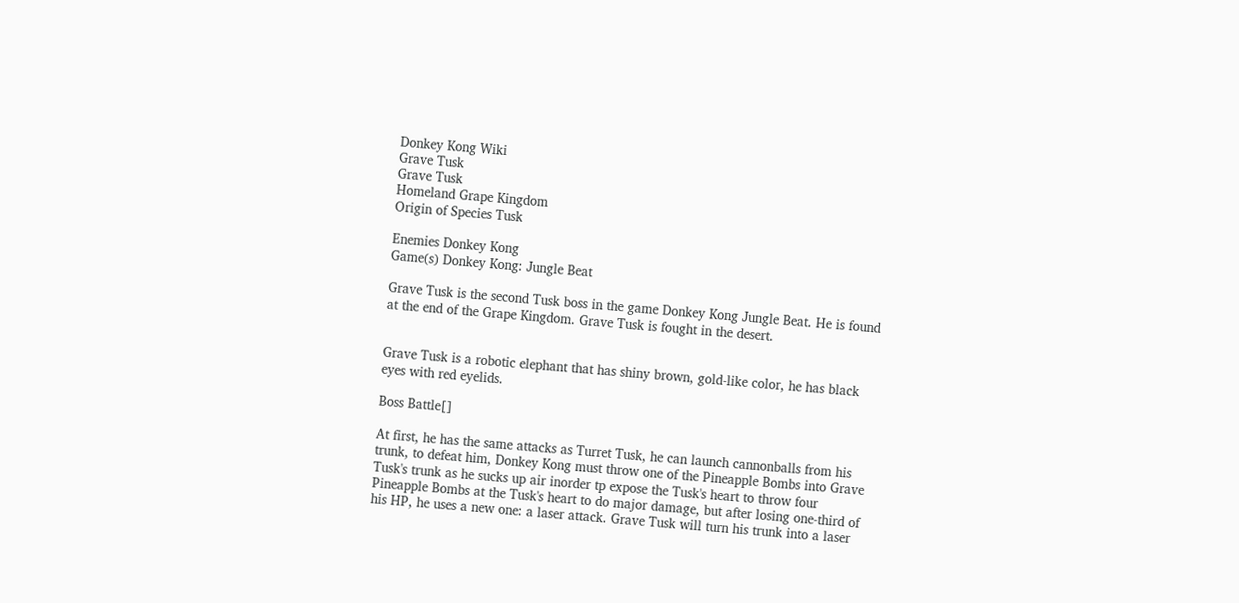Donkey Kong Wiki
Grave Tusk
Grave Tusk
Homeland Grape Kingdom
Origin of Species Tusk

Enemies Donkey Kong
Game(s) Donkey Kong: Jungle Beat

Grave Tusk is the second Tusk boss in the game Donkey Kong Jungle Beat. He is found at the end of the Grape Kingdom. Grave Tusk is fought in the desert.


Grave Tusk is a robotic elephant that has shiny brown, gold-like color, he has black eyes with red eyelids.

Boss Battle[]

At first, he has the same attacks as Turret Tusk, he can launch cannonballs from his trunk, to defeat him, Donkey Kong must throw one of the Pineapple Bombs into Grave Tusk's trunk as he sucks up air inorder tp expose the Tusk's heart to throw four Pineapple Bombs at the Tusk's heart to do major damage, but after losing one-third of his HP, he uses a new one: a laser attack. Grave Tusk will turn his trunk into a laser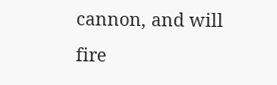cannon, and will fire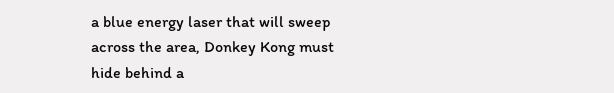a blue energy laser that will sweep across the area, Donkey Kong must hide behind a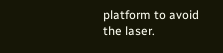platform to avoid the laser.